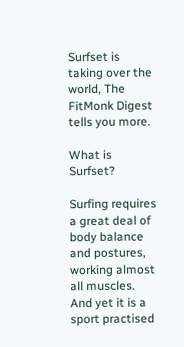Surfset is taking over the world, The FitMonk Digest tells you more.

What is Surfset?

Surfing requires a great deal of body balance and postures, working almost all muscles. And yet it is a sport practised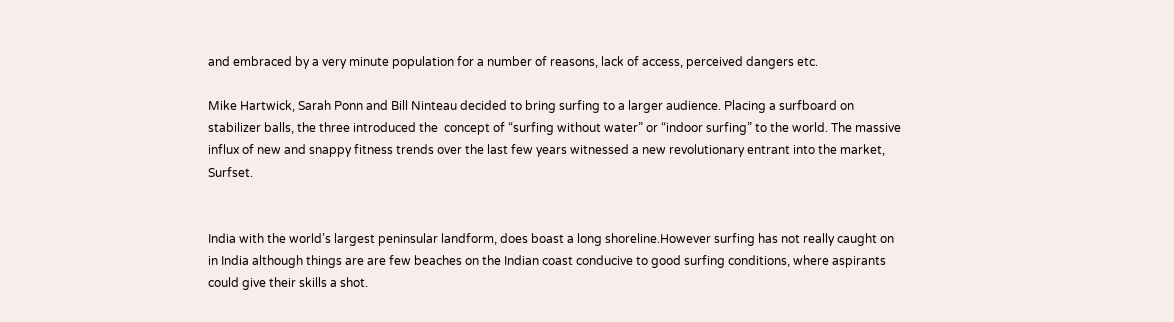and embraced by a very minute population for a number of reasons, lack of access, perceived dangers etc.

Mike Hartwick, Sarah Ponn and Bill Ninteau decided to bring surfing to a larger audience. Placing a surfboard on stabilizer balls, the three introduced the  concept of “surfing without water” or “indoor surfing” to the world. The massive influx of new and snappy fitness trends over the last few years witnessed a new revolutionary entrant into the market, Surfset.


India with the world’s largest peninsular landform, does boast a long shoreline.However surfing has not really caught on  in India although things are are few beaches on the Indian coast conducive to good surfing conditions, where aspirants could give their skills a shot.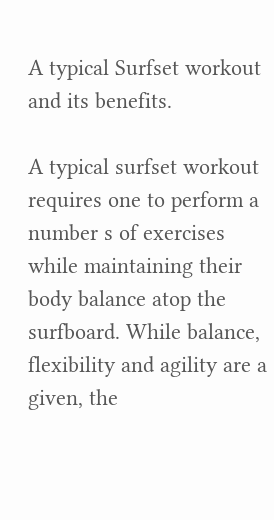A typical Surfset workout and its benefits.

A typical surfset workout requires one to perform a number s of exercises while maintaining their body balance atop the surfboard. While balance, flexibility and agility are a given, the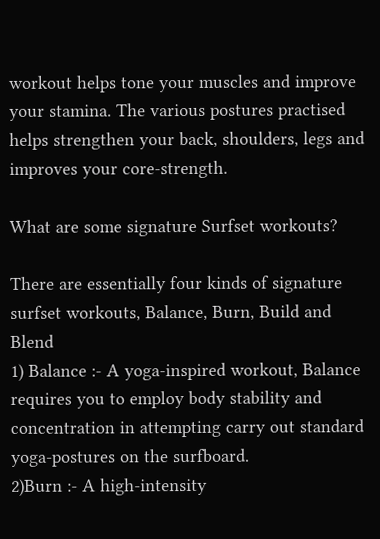workout helps tone your muscles and improve your stamina. The various postures practised helps strengthen your back, shoulders, legs and improves your core-strength.

What are some signature Surfset workouts?

There are essentially four kinds of signature surfset workouts, Balance, Burn, Build and Blend
1) Balance :- A yoga-inspired workout, Balance requires you to employ body stability and concentration in attempting carry out standard yoga-postures on the surfboard.
2)Burn :- A high-intensity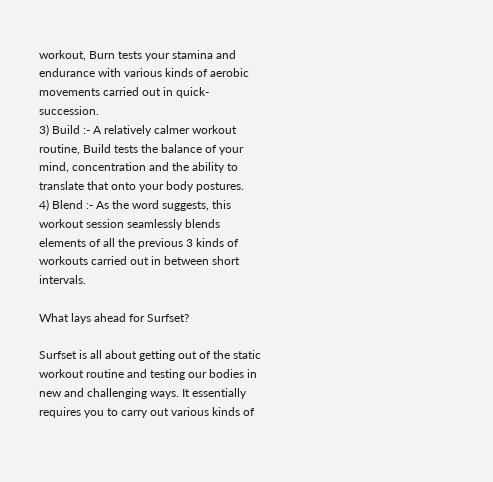workout, Burn tests your stamina and endurance with various kinds of aerobic movements carried out in quick-succession.
3) Build :- A relatively calmer workout routine, Build tests the balance of your mind, concentration and the ability to translate that onto your body postures.
4) Blend :- As the word suggests, this workout session seamlessly blends elements of all the previous 3 kinds of workouts carried out in between short intervals.

What lays ahead for Surfset?

Surfset is all about getting out of the static workout routine and testing our bodies in new and challenging ways. It essentially requires you to carry out various kinds of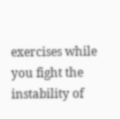exercises while you fight the instability of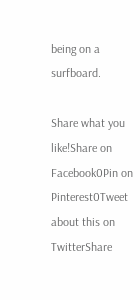being on a surfboard.

Share what you like!Share on Facebook0Pin on Pinterest0Tweet about this on TwitterShare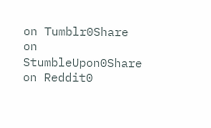on Tumblr0Share on StumbleUpon0Share on Reddit0